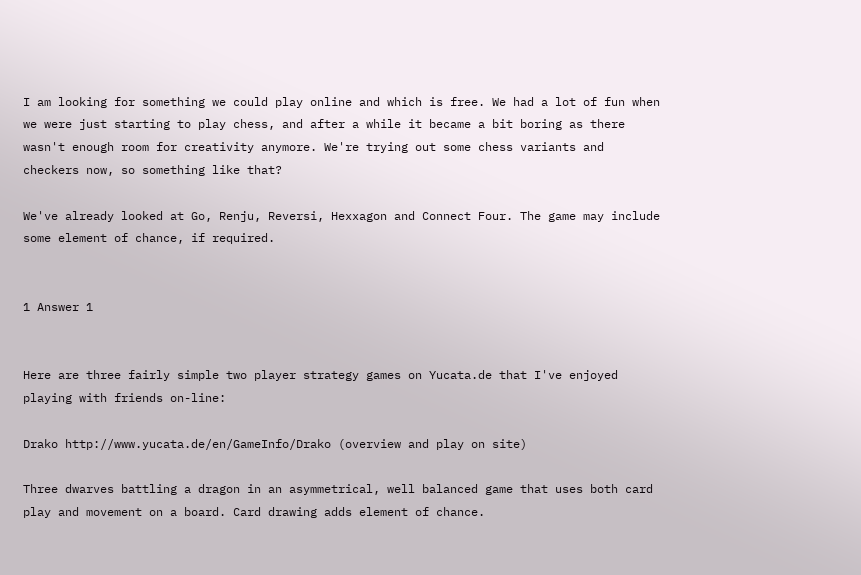I am looking for something we could play online and which is free. We had a lot of fun when we were just starting to play chess, and after a while it became a bit boring as there wasn't enough room for creativity anymore. We're trying out some chess variants and checkers now, so something like that?

We've already looked at Go, Renju, Reversi, Hexxagon and Connect Four. The game may include some element of chance, if required.


1 Answer 1


Here are three fairly simple two player strategy games on Yucata.de that I've enjoyed playing with friends on-line:

Drako http://www.yucata.de/en/GameInfo/Drako (overview and play on site)

Three dwarves battling a dragon in an asymmetrical, well balanced game that uses both card play and movement on a board. Card drawing adds element of chance.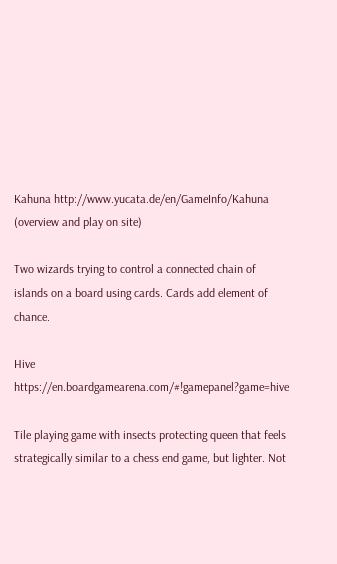Kahuna http://www.yucata.de/en/GameInfo/Kahuna (overview and play on site)

Two wizards trying to control a connected chain of islands on a board using cards. Cards add element of chance.

Hive https://en.boardgamearena.com/#!gamepanel?game=hive

Tile playing game with insects protecting queen that feels strategically similar to a chess end game, but lighter. Not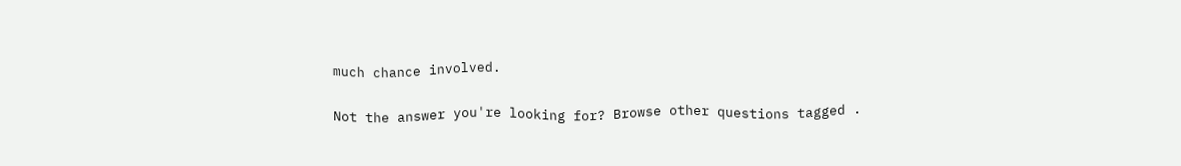much chance involved.

Not the answer you're looking for? Browse other questions tagged .